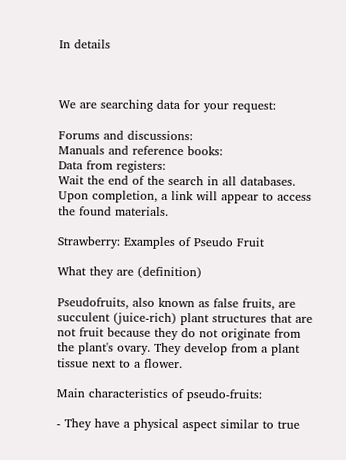In details



We are searching data for your request:

Forums and discussions:
Manuals and reference books:
Data from registers:
Wait the end of the search in all databases.
Upon completion, a link will appear to access the found materials.

Strawberry: Examples of Pseudo Fruit

What they are (definition)

Pseudofruits, also known as false fruits, are succulent (juice-rich) plant structures that are not fruit because they do not originate from the plant's ovary. They develop from a plant tissue next to a flower.

Main characteristics of pseudo-fruits:

- They have a physical aspect similar to true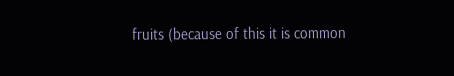fruits (because of this it is common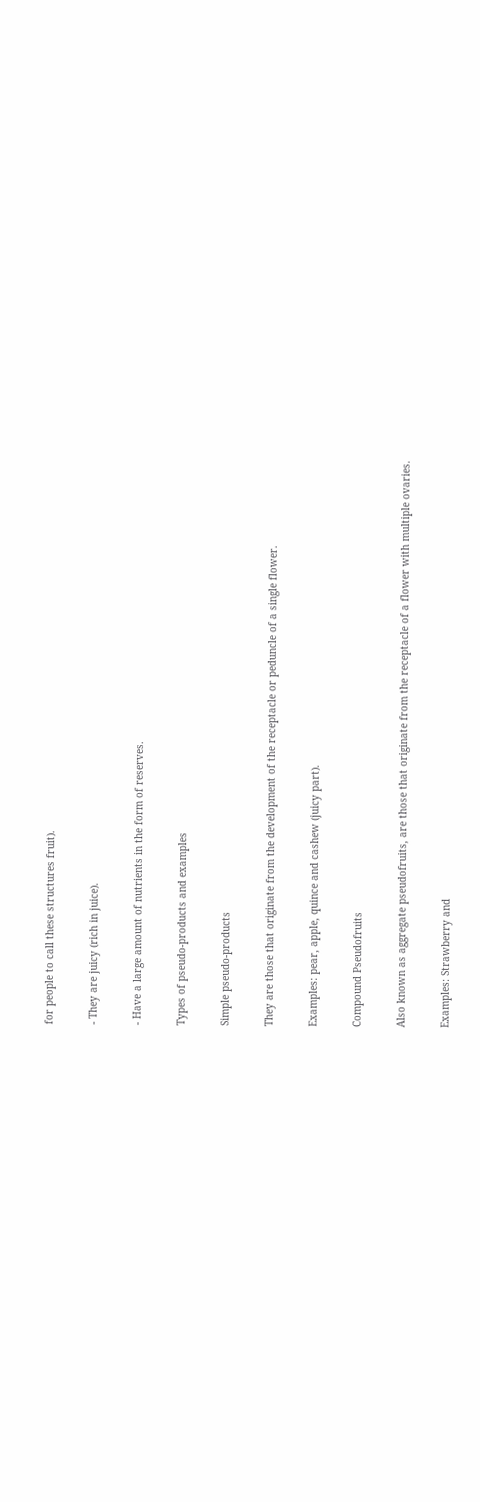for people to call these structures fruit).

- They are juicy (rich in juice).

- Have a large amount of nutrients in the form of reserves.

Types of pseudo-products and examples

Simple pseudo-products

They are those that originate from the development of the receptacle or peduncle of a single flower.

Examples: pear, apple, quince and cashew (juicy part).

Compound Pseudofruits

Also known as aggregate pseudofruits, are those that originate from the receptacle of a flower with multiple ovaries.

Examples: Strawberry and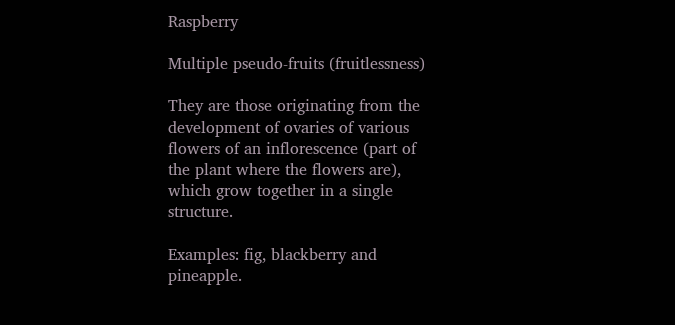Raspberry

Multiple pseudo-fruits (fruitlessness)

They are those originating from the development of ovaries of various flowers of an inflorescence (part of the plant where the flowers are), which grow together in a single structure.

Examples: fig, blackberry and pineapple.